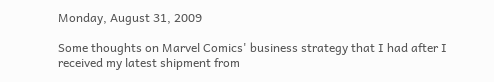Monday, August 31, 2009

Some thoughts on Marvel Comics' business strategy that I had after I received my latest shipment from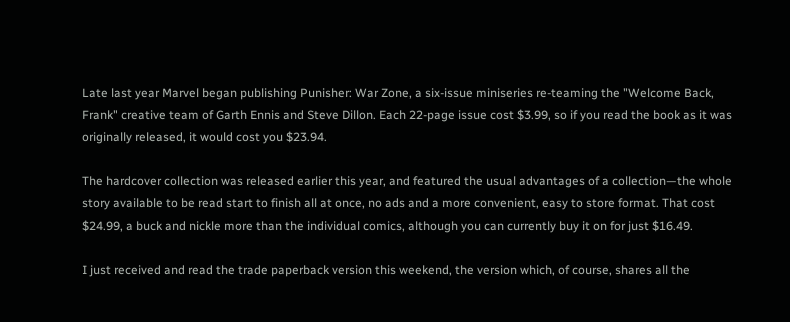Late last year Marvel began publishing Punisher: War Zone, a six-issue miniseries re-teaming the "Welcome Back, Frank" creative team of Garth Ennis and Steve Dillon. Each 22-page issue cost $3.99, so if you read the book as it was originally released, it would cost you $23.94.

The hardcover collection was released earlier this year, and featured the usual advantages of a collection—the whole story available to be read start to finish all at once, no ads and a more convenient, easy to store format. That cost $24.99, a buck and nickle more than the individual comics, although you can currently buy it on for just $16.49.

I just received and read the trade paperback version this weekend, the version which, of course, shares all the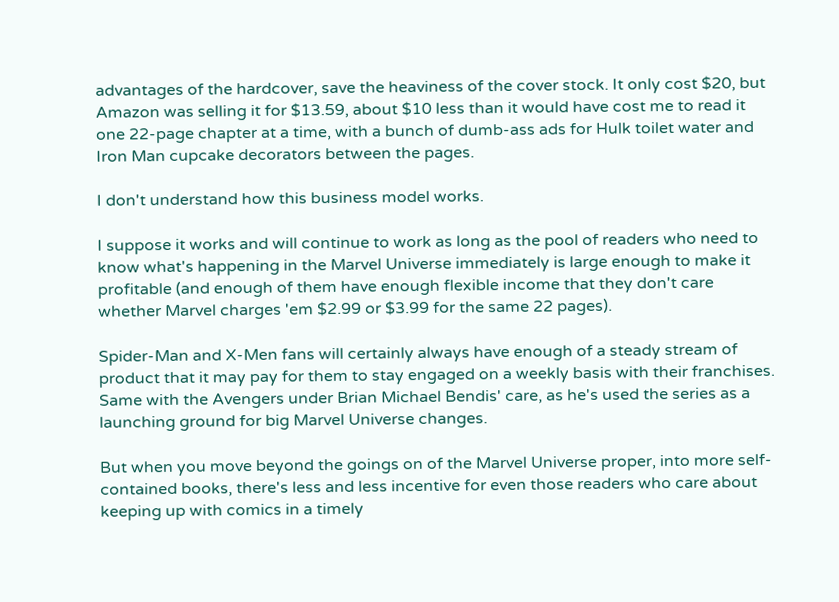advantages of the hardcover, save the heaviness of the cover stock. It only cost $20, but Amazon was selling it for $13.59, about $10 less than it would have cost me to read it one 22-page chapter at a time, with a bunch of dumb-ass ads for Hulk toilet water and Iron Man cupcake decorators between the pages.

I don't understand how this business model works.

I suppose it works and will continue to work as long as the pool of readers who need to know what's happening in the Marvel Universe immediately is large enough to make it profitable (and enough of them have enough flexible income that they don't care whether Marvel charges 'em $2.99 or $3.99 for the same 22 pages).

Spider-Man and X-Men fans will certainly always have enough of a steady stream of product that it may pay for them to stay engaged on a weekly basis with their franchises. Same with the Avengers under Brian Michael Bendis' care, as he's used the series as a launching ground for big Marvel Universe changes.

But when you move beyond the goings on of the Marvel Universe proper, into more self-contained books, there's less and less incentive for even those readers who care about keeping up with comics in a timely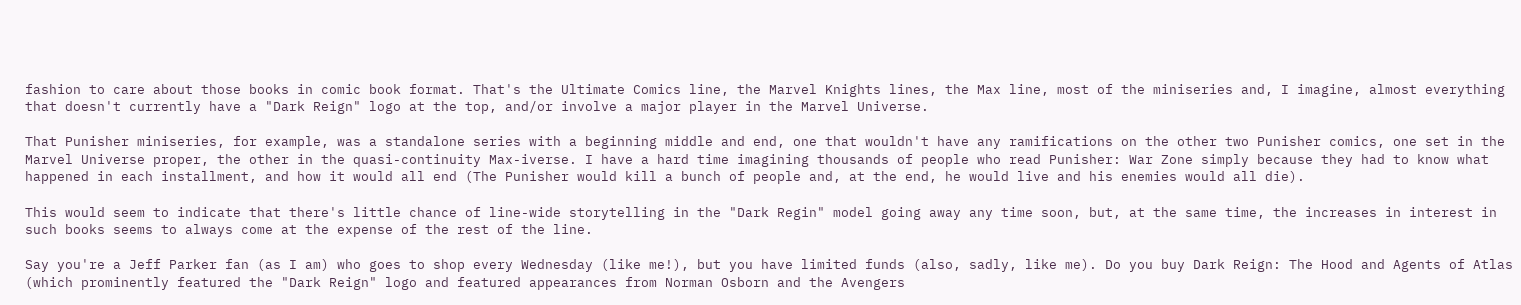fashion to care about those books in comic book format. That's the Ultimate Comics line, the Marvel Knights lines, the Max line, most of the miniseries and, I imagine, almost everything that doesn't currently have a "Dark Reign" logo at the top, and/or involve a major player in the Marvel Universe.

That Punisher miniseries, for example, was a standalone series with a beginning middle and end, one that wouldn't have any ramifications on the other two Punisher comics, one set in the Marvel Universe proper, the other in the quasi-continuity Max-iverse. I have a hard time imagining thousands of people who read Punisher: War Zone simply because they had to know what happened in each installment, and how it would all end (The Punisher would kill a bunch of people and, at the end, he would live and his enemies would all die).

This would seem to indicate that there's little chance of line-wide storytelling in the "Dark Regin" model going away any time soon, but, at the same time, the increases in interest in such books seems to always come at the expense of the rest of the line.

Say you're a Jeff Parker fan (as I am) who goes to shop every Wednesday (like me!), but you have limited funds (also, sadly, like me). Do you buy Dark Reign: The Hood and Agents of Atlas (which prominently featured the "Dark Reign" logo and featured appearances from Norman Osborn and the Avengers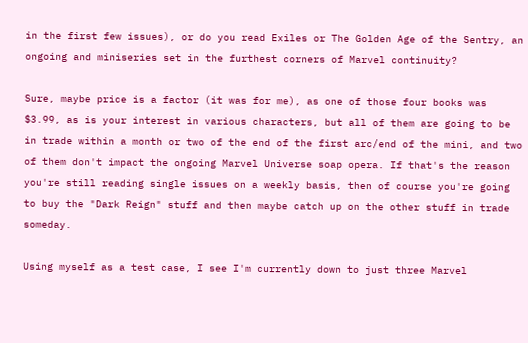in the first few issues), or do you read Exiles or The Golden Age of the Sentry, an ongoing and miniseries set in the furthest corners of Marvel continuity?

Sure, maybe price is a factor (it was for me), as one of those four books was $3.99, as is your interest in various characters, but all of them are going to be in trade within a month or two of the end of the first arc/end of the mini, and two of them don't impact the ongoing Marvel Universe soap opera. If that's the reason you're still reading single issues on a weekly basis, then of course you're going to buy the "Dark Reign" stuff and then maybe catch up on the other stuff in trade someday.

Using myself as a test case, I see I'm currently down to just three Marvel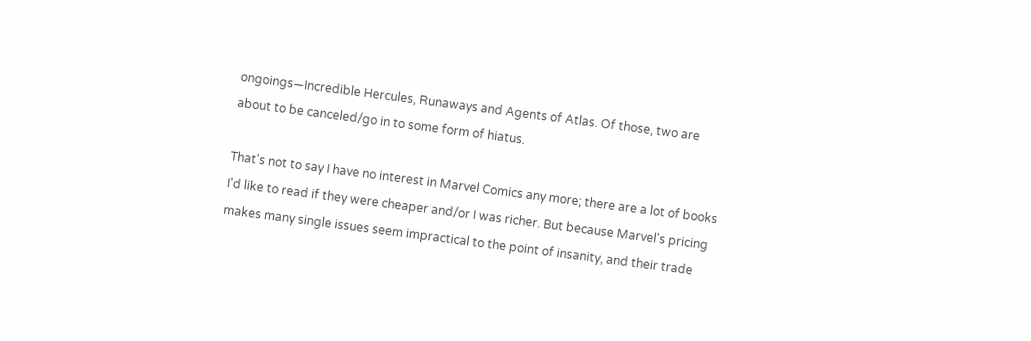ongoings—Incredible Hercules, Runaways and Agents of Atlas. Of those, two are about to be canceled/go in to some form of hiatus.

That's not to say I have no interest in Marvel Comics any more; there are a lot of books I'd like to read if they were cheaper and/or I was richer. But because Marvel's pricing makes many single issues seem impractical to the point of insanity, and their trade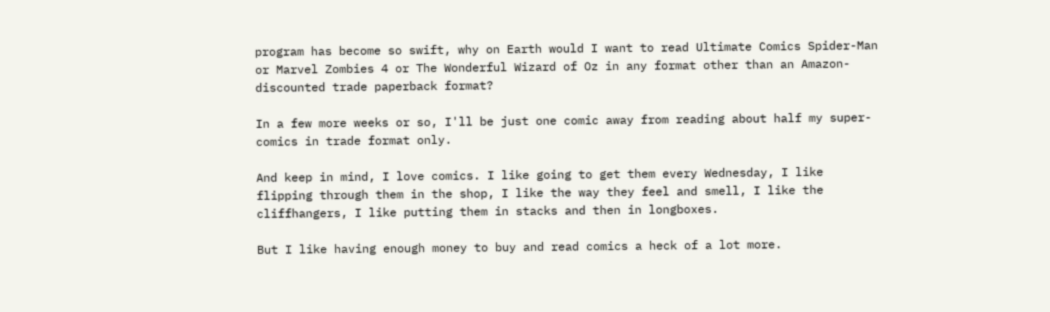program has become so swift, why on Earth would I want to read Ultimate Comics Spider-Man or Marvel Zombies 4 or The Wonderful Wizard of Oz in any format other than an Amazon-discounted trade paperback format?

In a few more weeks or so, I'll be just one comic away from reading about half my super-comics in trade format only.

And keep in mind, I love comics. I like going to get them every Wednesday, I like flipping through them in the shop, I like the way they feel and smell, I like the cliffhangers, I like putting them in stacks and then in longboxes.

But I like having enough money to buy and read comics a heck of a lot more.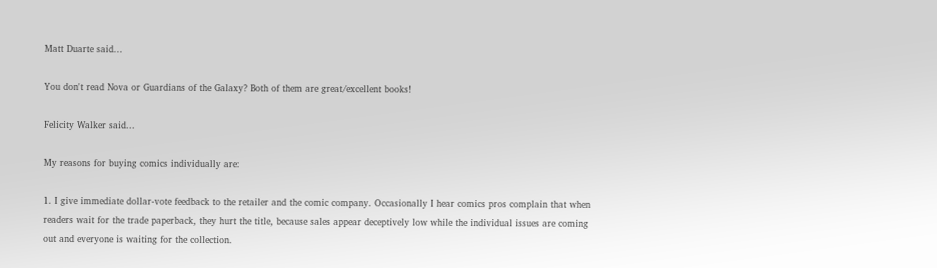Matt Duarte said...

You don't read Nova or Guardians of the Galaxy? Both of them are great/excellent books!

Felicity Walker said...

My reasons for buying comics individually are:

1. I give immediate dollar-vote feedback to the retailer and the comic company. Occasionally I hear comics pros complain that when readers wait for the trade paperback, they hurt the title, because sales appear deceptively low while the individual issues are coming out and everyone is waiting for the collection.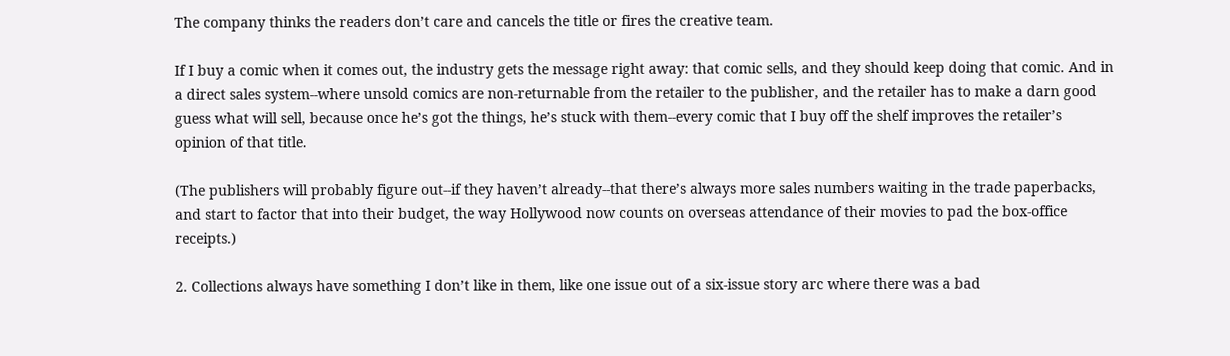The company thinks the readers don’t care and cancels the title or fires the creative team.

If I buy a comic when it comes out, the industry gets the message right away: that comic sells, and they should keep doing that comic. And in a direct sales system--where unsold comics are non-returnable from the retailer to the publisher, and the retailer has to make a darn good guess what will sell, because once he’s got the things, he’s stuck with them--every comic that I buy off the shelf improves the retailer’s opinion of that title.

(The publishers will probably figure out--if they haven’t already--that there’s always more sales numbers waiting in the trade paperbacks, and start to factor that into their budget, the way Hollywood now counts on overseas attendance of their movies to pad the box-office receipts.)

2. Collections always have something I don’t like in them, like one issue out of a six-issue story arc where there was a bad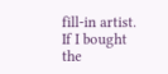fill-in artist. If I bought the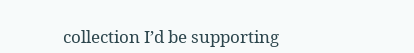collection I’d be supporting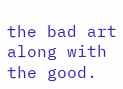the bad art along with the good.